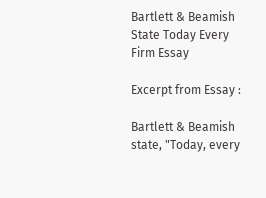Bartlett & Beamish State Today Every Firm Essay

Excerpt from Essay :

Bartlett & Beamish state, "Today, every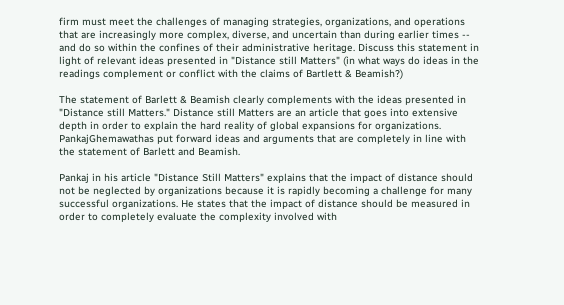firm must meet the challenges of managing strategies, organizations, and operations that are increasingly more complex, diverse, and uncertain than during earlier times -- and do so within the confines of their administrative heritage. Discuss this statement in light of relevant ideas presented in "Distance still Matters" (in what ways do ideas in the readings complement or conflict with the claims of Bartlett & Beamish?)

The statement of Barlett & Beamish clearly complements with the ideas presented in "Distance still Matters." Distance still Matters are an article that goes into extensive depth in order to explain the hard reality of global expansions for organizations. PankajGhemawathas put forward ideas and arguments that are completely in line with the statement of Barlett and Beamish.

Pankaj in his article "Distance Still Matters" explains that the impact of distance should not be neglected by organizations because it is rapidly becoming a challenge for many successful organizations. He states that the impact of distance should be measured in order to completely evaluate the complexity involved with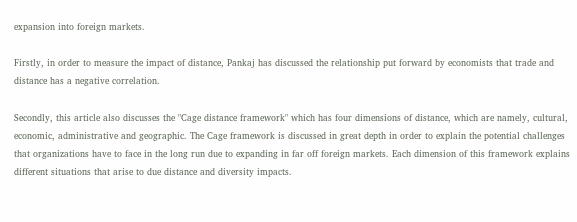expansion into foreign markets.

Firstly, in order to measure the impact of distance, Pankaj has discussed the relationship put forward by economists that trade and distance has a negative correlation.

Secondly, this article also discusses the "Cage distance framework" which has four dimensions of distance, which are namely, cultural, economic, administrative and geographic. The Cage framework is discussed in great depth in order to explain the potential challenges that organizations have to face in the long run due to expanding in far off foreign markets. Each dimension of this framework explains different situations that arise to due distance and diversity impacts.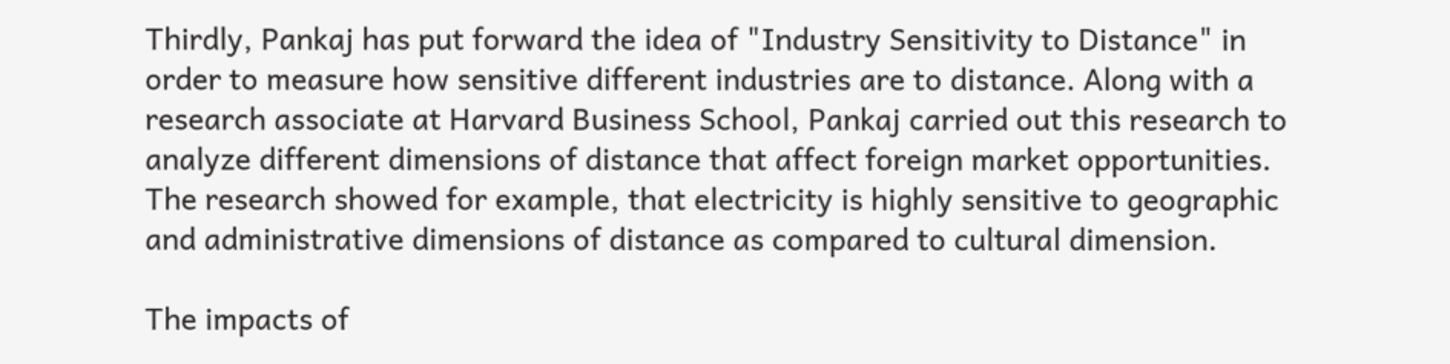Thirdly, Pankaj has put forward the idea of "Industry Sensitivity to Distance" in order to measure how sensitive different industries are to distance. Along with a research associate at Harvard Business School, Pankaj carried out this research to analyze different dimensions of distance that affect foreign market opportunities. The research showed for example, that electricity is highly sensitive to geographic and administrative dimensions of distance as compared to cultural dimension.

The impacts of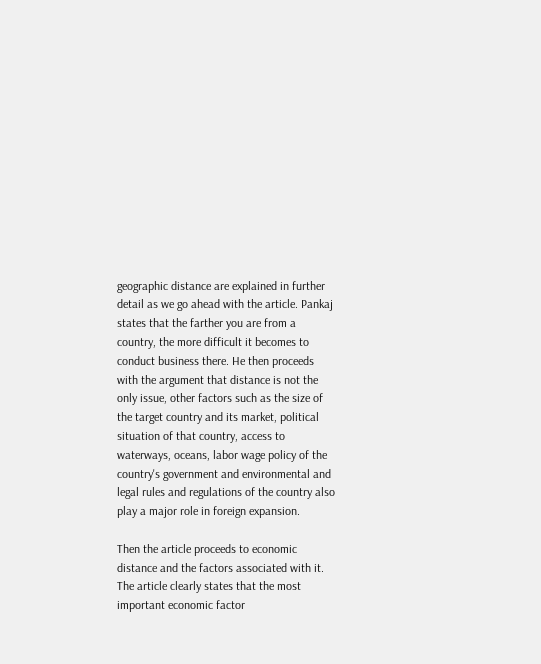geographic distance are explained in further detail as we go ahead with the article. Pankaj states that the farther you are from a country, the more difficult it becomes to conduct business there. He then proceeds with the argument that distance is not the only issue, other factors such as the size of the target country and its market, political situation of that country, access to waterways, oceans, labor wage policy of the country's government and environmental and legal rules and regulations of the country also play a major role in foreign expansion.

Then the article proceeds to economic distance and the factors associated with it. The article clearly states that the most important economic factor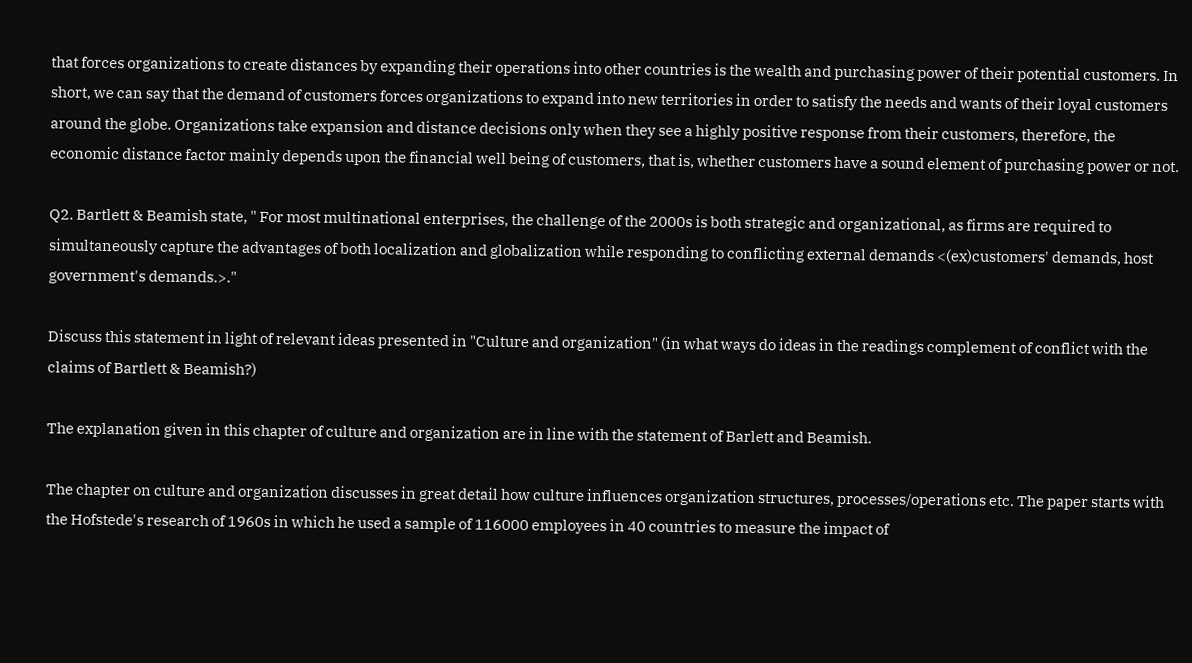that forces organizations to create distances by expanding their operations into other countries is the wealth and purchasing power of their potential customers. In short, we can say that the demand of customers forces organizations to expand into new territories in order to satisfy the needs and wants of their loyal customers around the globe. Organizations take expansion and distance decisions only when they see a highly positive response from their customers, therefore, the economic distance factor mainly depends upon the financial well being of customers, that is, whether customers have a sound element of purchasing power or not.

Q2. Bartlett & Beamish state, " For most multinational enterprises, the challenge of the 2000s is both strategic and organizational, as firms are required to simultaneously capture the advantages of both localization and globalization while responding to conflicting external demands <(ex)customers' demands, host government's demands.>."

Discuss this statement in light of relevant ideas presented in "Culture and organization" (in what ways do ideas in the readings complement of conflict with the claims of Bartlett & Beamish?)

The explanation given in this chapter of culture and organization are in line with the statement of Barlett and Beamish.

The chapter on culture and organization discusses in great detail how culture influences organization structures, processes/operations etc. The paper starts with the Hofstede's research of 1960s in which he used a sample of 116000 employees in 40 countries to measure the impact of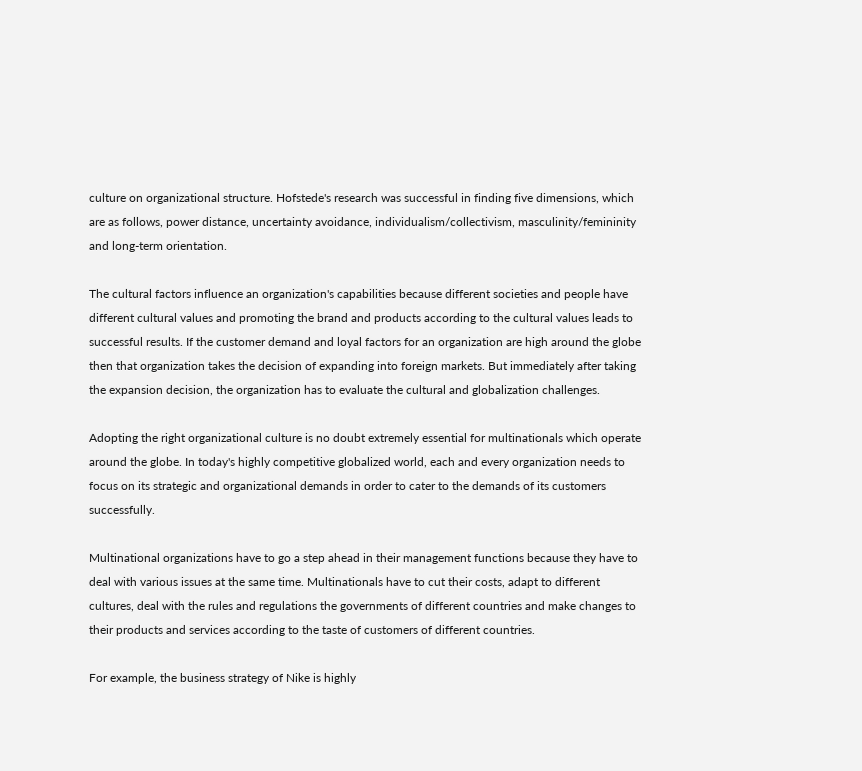culture on organizational structure. Hofstede's research was successful in finding five dimensions, which are as follows, power distance, uncertainty avoidance, individualism/collectivism, masculinity/femininity and long-term orientation.

The cultural factors influence an organization's capabilities because different societies and people have different cultural values and promoting the brand and products according to the cultural values leads to successful results. If the customer demand and loyal factors for an organization are high around the globe then that organization takes the decision of expanding into foreign markets. But immediately after taking the expansion decision, the organization has to evaluate the cultural and globalization challenges.

Adopting the right organizational culture is no doubt extremely essential for multinationals which operate around the globe. In today's highly competitive globalized world, each and every organization needs to focus on its strategic and organizational demands in order to cater to the demands of its customers successfully.

Multinational organizations have to go a step ahead in their management functions because they have to deal with various issues at the same time. Multinationals have to cut their costs, adapt to different cultures, deal with the rules and regulations the governments of different countries and make changes to their products and services according to the taste of customers of different countries.

For example, the business strategy of Nike is highly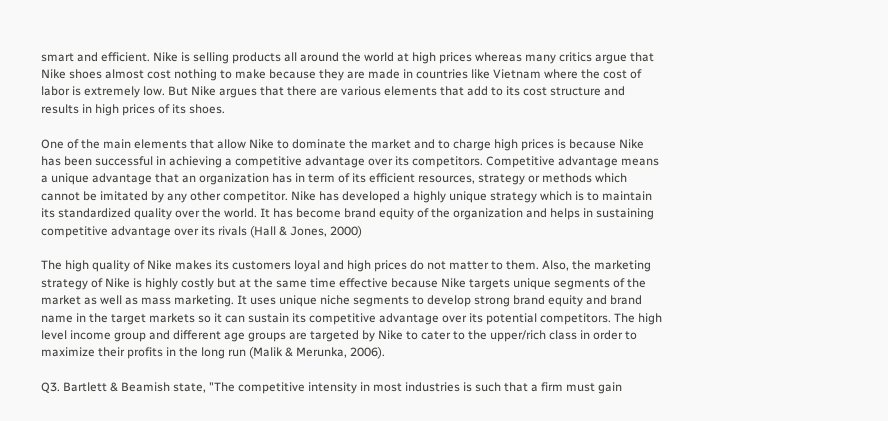smart and efficient. Nike is selling products all around the world at high prices whereas many critics argue that Nike shoes almost cost nothing to make because they are made in countries like Vietnam where the cost of labor is extremely low. But Nike argues that there are various elements that add to its cost structure and results in high prices of its shoes.

One of the main elements that allow Nike to dominate the market and to charge high prices is because Nike has been successful in achieving a competitive advantage over its competitors. Competitive advantage means a unique advantage that an organization has in term of its efficient resources, strategy or methods which cannot be imitated by any other competitor. Nike has developed a highly unique strategy which is to maintain its standardized quality over the world. It has become brand equity of the organization and helps in sustaining competitive advantage over its rivals (Hall & Jones, 2000)

The high quality of Nike makes its customers loyal and high prices do not matter to them. Also, the marketing strategy of Nike is highly costly but at the same time effective because Nike targets unique segments of the market as well as mass marketing. It uses unique niche segments to develop strong brand equity and brand name in the target markets so it can sustain its competitive advantage over its potential competitors. The high level income group and different age groups are targeted by Nike to cater to the upper/rich class in order to maximize their profits in the long run (Malik & Merunka, 2006).

Q3. Bartlett & Beamish state, "The competitive intensity in most industries is such that a firm must gain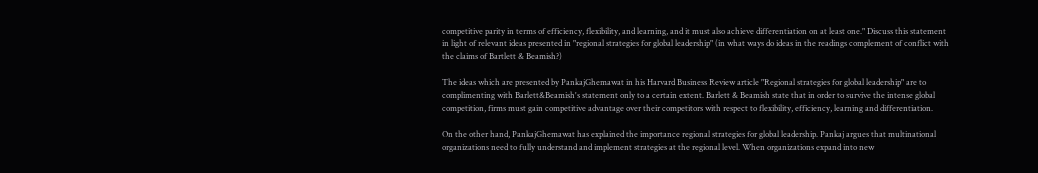competitive parity in terms of efficiency, flexibility, and learning, and it must also achieve differentiation on at least one." Discuss this statement in light of relevant ideas presented in "regional strategies for global leadership" (in what ways do ideas in the readings complement of conflict with the claims of Bartlett & Beamish?)

The ideas which are presented by PankajGhemawat in his Harvard Business Review article "Regional strategies for global leadership" are to complimenting with Barlett&Beamish's statement only to a certain extent. Barlett & Beamish state that in order to survive the intense global competition, firms must gain competitive advantage over their competitors with respect to flexibility, efficiency, learning and differentiation.

On the other hand, PankajGhemawat has explained the importance regional strategies for global leadership. Pankaj argues that multinational organizations need to fully understand and implement strategies at the regional level. When organizations expand into new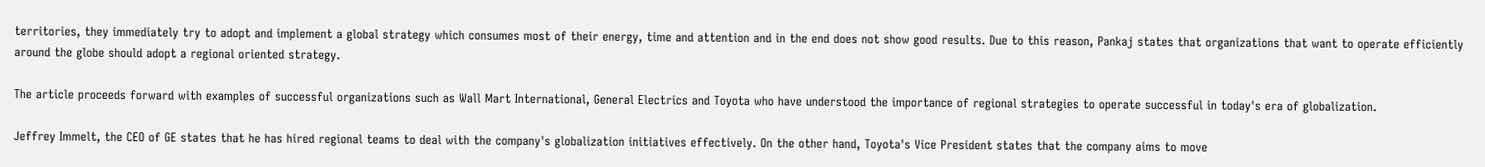territories, they immediately try to adopt and implement a global strategy which consumes most of their energy, time and attention and in the end does not show good results. Due to this reason, Pankaj states that organizations that want to operate efficiently around the globe should adopt a regional oriented strategy.

The article proceeds forward with examples of successful organizations such as Wall Mart International, General Electrics and Toyota who have understood the importance of regional strategies to operate successful in today's era of globalization.

Jeffrey Immelt, the CEO of GE states that he has hired regional teams to deal with the company's globalization initiatives effectively. On the other hand, Toyota's Vice President states that the company aims to move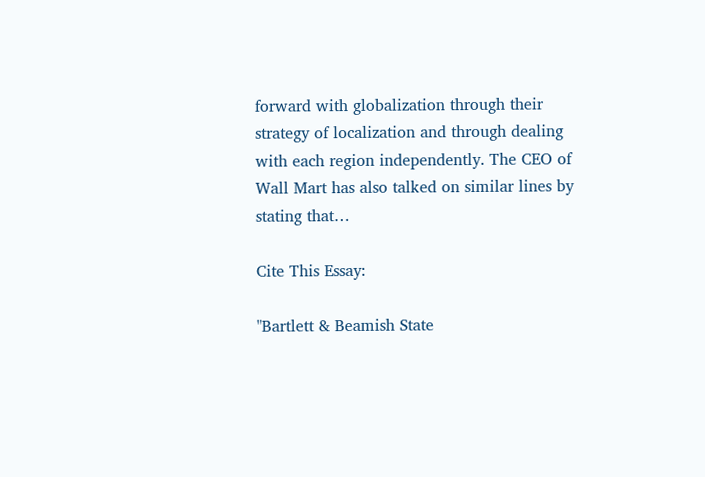forward with globalization through their strategy of localization and through dealing with each region independently. The CEO of Wall Mart has also talked on similar lines by stating that…

Cite This Essay:

"Bartlett & Beamish State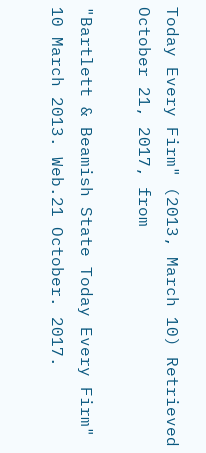Today Every Firm" (2013, March 10) Retrieved October 21, 2017, from

"Bartlett & Beamish State Today Every Firm" 10 March 2013. Web.21 October. 2017.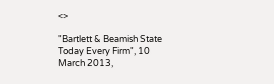<>

"Bartlett & Beamish State Today Every Firm", 10 March 2013,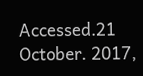Accessed.21 October. 2017,